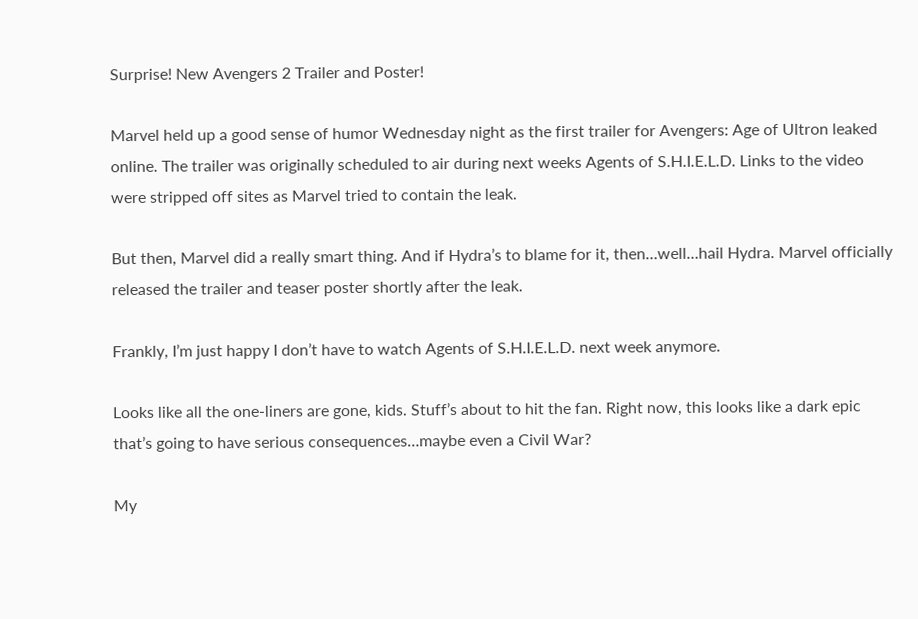Surprise! New Avengers 2 Trailer and Poster!

Marvel held up a good sense of humor Wednesday night as the first trailer for Avengers: Age of Ultron leaked online. The trailer was originally scheduled to air during next weeks Agents of S.H.I.E.L.D. Links to the video were stripped off sites as Marvel tried to contain the leak.

But then, Marvel did a really smart thing. And if Hydra’s to blame for it, then…well…hail Hydra. Marvel officially released the trailer and teaser poster shortly after the leak.

Frankly, I’m just happy I don’t have to watch Agents of S.H.I.E.L.D. next week anymore.

Looks like all the one-liners are gone, kids. Stuff’s about to hit the fan. Right now, this looks like a dark epic that’s going to have serious consequences…maybe even a Civil War?

My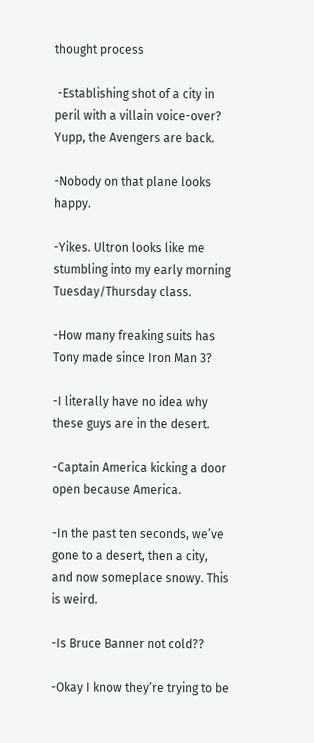thought process

 -Establishing shot of a city in peril with a villain voice-over? Yupp, the Avengers are back.

-Nobody on that plane looks happy.

-Yikes. Ultron looks like me stumbling into my early morning Tuesday/Thursday class.

-How many freaking suits has Tony made since Iron Man 3?

-I literally have no idea why these guys are in the desert.

-Captain America kicking a door open because America.

-In the past ten seconds, we’ve gone to a desert, then a city, and now someplace snowy. This is weird.

-Is Bruce Banner not cold??

-Okay I know they’re trying to be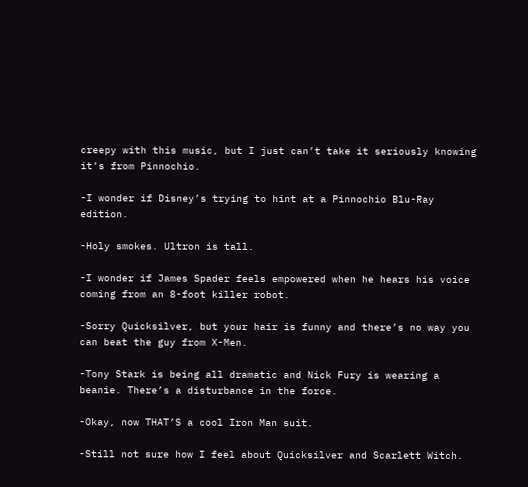creepy with this music, but I just can’t take it seriously knowing it’s from Pinnochio.

-I wonder if Disney’s trying to hint at a Pinnochio Blu-Ray edition.

-Holy smokes. Ultron is tall.

-I wonder if James Spader feels empowered when he hears his voice coming from an 8-foot killer robot.

-Sorry Quicksilver, but your hair is funny and there’s no way you can beat the guy from X-Men.

-Tony Stark is being all dramatic and Nick Fury is wearing a beanie. There’s a disturbance in the force.

-Okay, now THAT’S a cool Iron Man suit.

-Still not sure how I feel about Quicksilver and Scarlett Witch.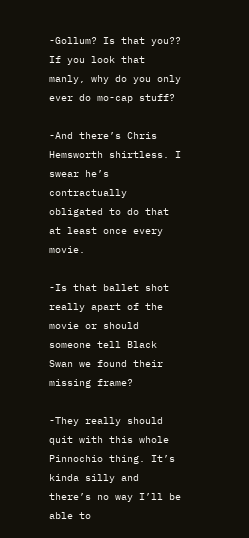-Gollum? Is that you?? If you look that manly, why do you only ever do mo-cap stuff?

-And there’s Chris Hemsworth shirtless. I swear he’s contractually obligated to do that at least once every movie.

-Is that ballet shot really apart of the movie or should someone tell Black Swan we found their missing frame?

-They really should quit with this whole Pinnochio thing. It’s kinda silly and there’s no way I’ll be able to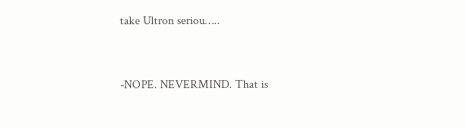take Ultron seriou…..


-NOPE. NEVERMIND. That is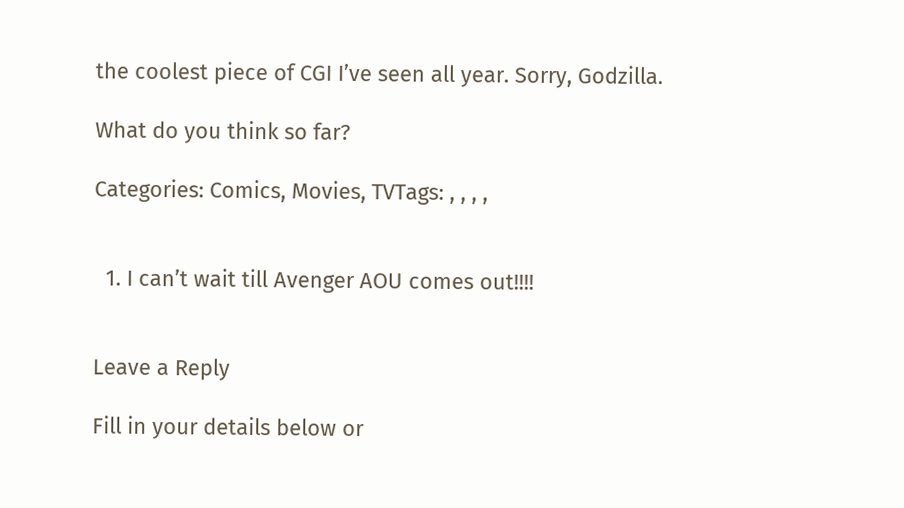the coolest piece of CGI I’ve seen all year. Sorry, Godzilla.

What do you think so far?

Categories: Comics, Movies, TVTags: , , , ,


  1. I can’t wait till Avenger AOU comes out!!!!


Leave a Reply

Fill in your details below or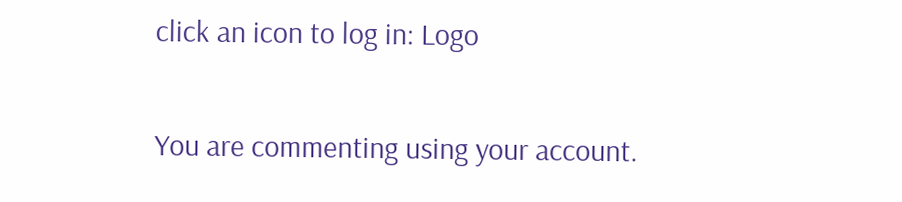click an icon to log in: Logo

You are commenting using your account.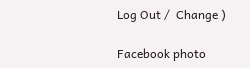Log Out /  Change )

Facebook photo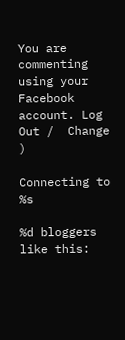You are commenting using your Facebook account. Log Out /  Change )

Connecting to %s

%d bloggers like this: